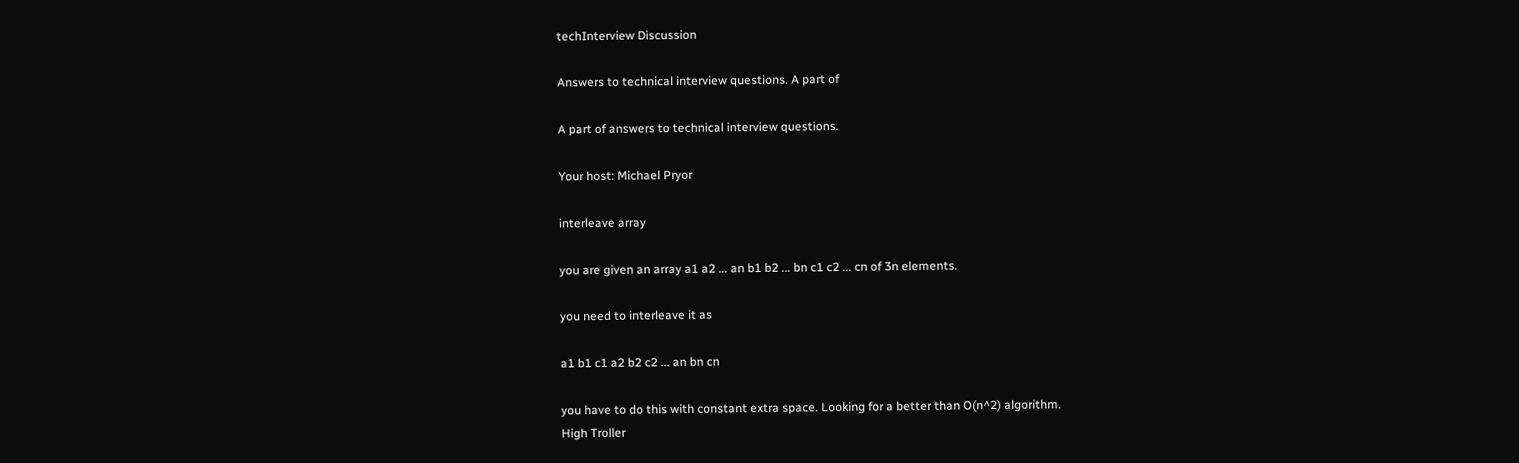techInterview Discussion

Answers to technical interview questions. A part of

A part of answers to technical interview questions.

Your host: Michael Pryor

interleave array

you are given an array a1 a2 ... an b1 b2 ... bn c1 c2 ... cn of 3n elements.

you need to interleave it as

a1 b1 c1 a2 b2 c2 ... an bn cn

you have to do this with constant extra space. Looking for a better than O(n^2) algorithm.
High Troller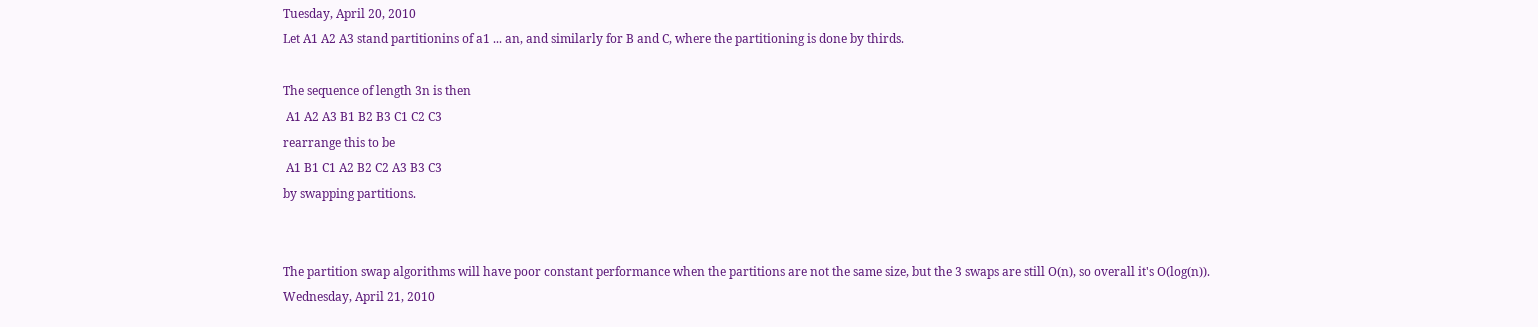Tuesday, April 20, 2010
Let A1 A2 A3 stand partitionins of a1 ... an, and similarly for B and C, where the partitioning is done by thirds.

The sequence of length 3n is then
 A1 A2 A3 B1 B2 B3 C1 C2 C3
rearrange this to be
 A1 B1 C1 A2 B2 C2 A3 B3 C3
by swapping partitions.


The partition swap algorithms will have poor constant performance when the partitions are not the same size, but the 3 swaps are still O(n), so overall it's O(log(n)).
Wednesday, April 21, 2010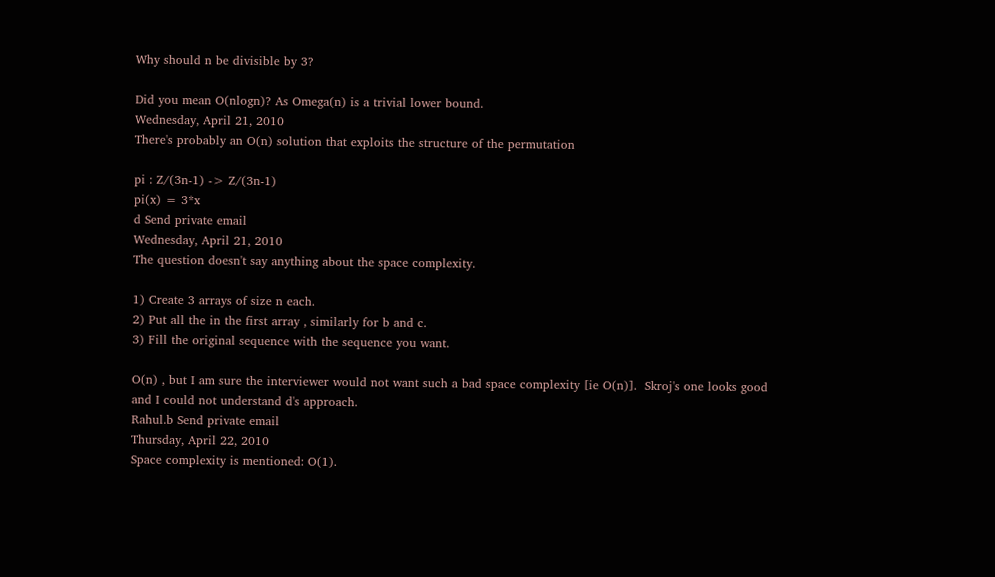Why should n be divisible by 3?

Did you mean O(nlogn)? As Omega(n) is a trivial lower bound.
Wednesday, April 21, 2010
There's probably an O(n) solution that exploits the structure of the permutation

pi : Z/(3n-1) -> Z/(3n-1)
pi(x) = 3*x
d Send private email
Wednesday, April 21, 2010
The question doesn't say anything about the space complexity.

1) Create 3 arrays of size n each.
2) Put all the in the first array , similarly for b and c.
3) Fill the original sequence with the sequence you want.

O(n) , but I am sure the interviewer would not want such a bad space complexity [ie O(n)].  Skroj's one looks good and I could not understand d's approach.
Rahul.b Send private email
Thursday, April 22, 2010
Space complexity is mentioned: O(1).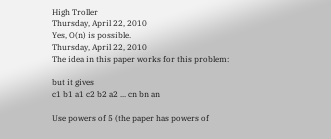High Troller
Thursday, April 22, 2010
Yes, O(n) is possible.
Thursday, April 22, 2010
The idea in this paper works for this problem:

but it gives
c1 b1 a1 c2 b2 a2 ... cn bn an

Use powers of 5 (the paper has powers of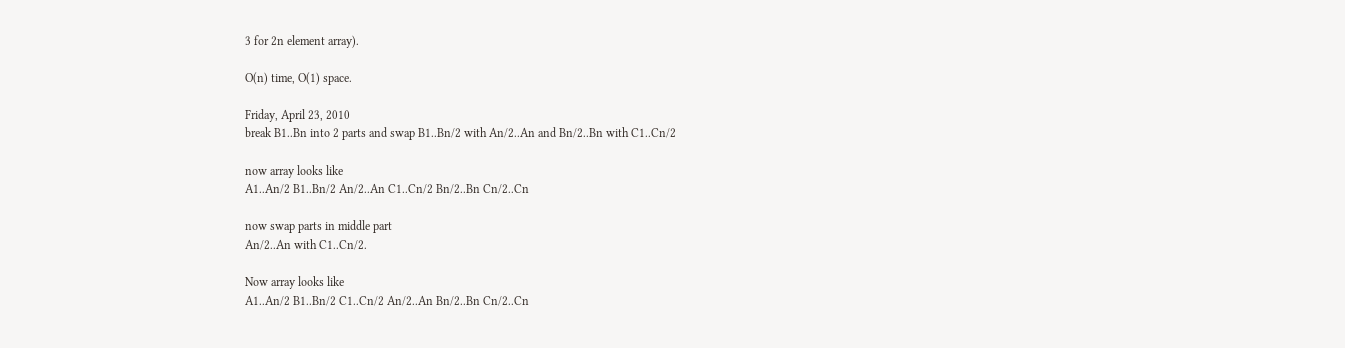3 for 2n element array).

O(n) time, O(1) space.

Friday, April 23, 2010
break B1..Bn into 2 parts and swap B1..Bn/2 with An/2..An and Bn/2..Bn with C1..Cn/2

now array looks like
A1..An/2 B1..Bn/2 An/2..An C1..Cn/2 Bn/2..Bn Cn/2..Cn

now swap parts in middle part
An/2..An with C1..Cn/2.

Now array looks like
A1..An/2 B1..Bn/2 C1..Cn/2 An/2..An Bn/2..Bn Cn/2..Cn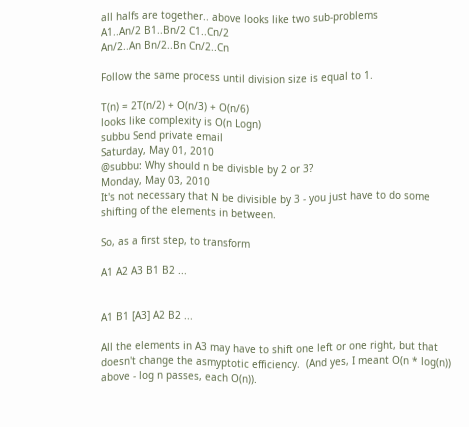all halfs are together.. above looks like two sub-problems
A1..An/2 B1..Bn/2 C1..Cn/2
An/2..An Bn/2..Bn Cn/2..Cn

Follow the same process until division size is equal to 1.

T(n) = 2T(n/2) + O(n/3) + O(n/6)
looks like complexity is O(n Logn)
subbu Send private email
Saturday, May 01, 2010
@subbu: Why should n be divisble by 2 or 3?
Monday, May 03, 2010
It's not necessary that N be divisible by 3 - you just have to do some shifting of the elements in between.

So, as a first step, to transform

A1 A2 A3 B1 B2 ...


A1 B1 [A3] A2 B2 ...

All the elements in A3 may have to shift one left or one right, but that doesn't change the asmyptotic efficiency.  (And yes, I meant O(n * log(n)) above - log n passes, each O(n)).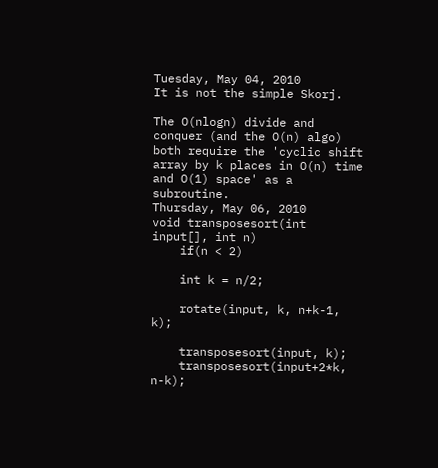Tuesday, May 04, 2010
It is not the simple Skorj.

The O(nlogn) divide and conquer (and the O(n) algo) both require the 'cyclic shift array by k places in O(n) time and O(1) space' as a subroutine.
Thursday, May 06, 2010
void transposesort(int input[], int n)
    if(n < 2)

    int k = n/2;

    rotate(input, k, n+k-1, k);

    transposesort(input, k);
    transposesort(input+2*k, n-k);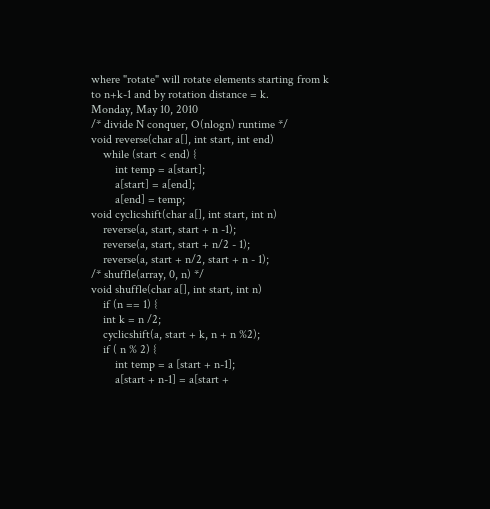where "rotate" will rotate elements starting from k to n+k-1 and by rotation distance = k.
Monday, May 10, 2010
/* divide N conquer, O(nlogn) runtime */
void reverse(char a[], int start, int end)
    while (start < end) {
        int temp = a[start];
        a[start] = a[end];
        a[end] = temp;
void cyclicshift(char a[], int start, int n)
    reverse(a, start, start + n -1);
    reverse(a, start, start + n/2 - 1);
    reverse(a, start + n/2, start + n - 1);
/* shuffle(array, 0, n) */
void shuffle(char a[], int start, int n)
    if (n == 1) {
    int k = n /2;
    cyclicshift(a, start + k, n + n %2);
    if ( n % 2) {
        int temp = a [start + n-1];
        a[start + n-1] = a[start +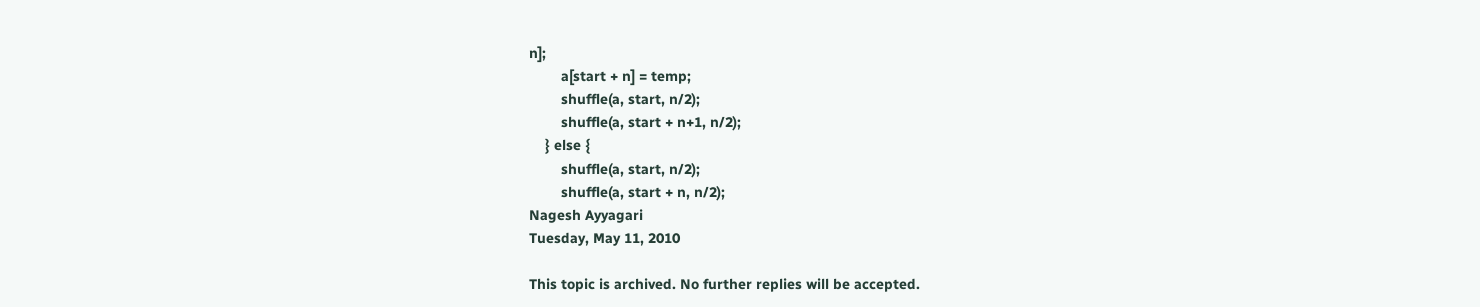n];
        a[start + n] = temp;
        shuffle(a, start, n/2);
        shuffle(a, start + n+1, n/2);
    } else {
        shuffle(a, start, n/2);
        shuffle(a, start + n, n/2);
Nagesh Ayyagari
Tuesday, May 11, 2010

This topic is archived. No further replies will be accepted.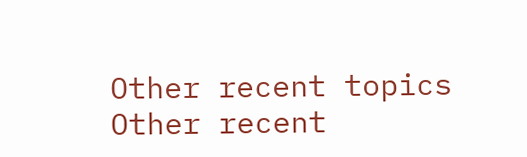Other recent topics Other recent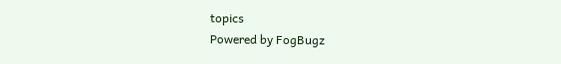topics
Powered by FogBugz